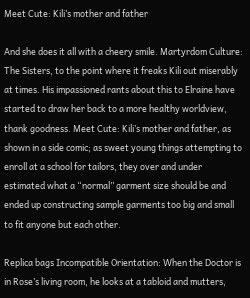Meet Cute: Kili’s mother and father

And she does it all with a cheery smile. Martyrdom Culture: The Sisters, to the point where it freaks Kili out miserably at times. His impassioned rants about this to Elraine have started to draw her back to a more healthy worldview, thank goodness. Meet Cute: Kili’s mother and father, as shown in a side comic; as sweet young things attempting to enroll at a school for tailors, they over and under estimated what a “normal” garment size should be and ended up constructing sample garments too big and small to fit anyone but each other.

Replica bags Incompatible Orientation: When the Doctor is in Rose’s living room, he looks at a tabloid and mutters,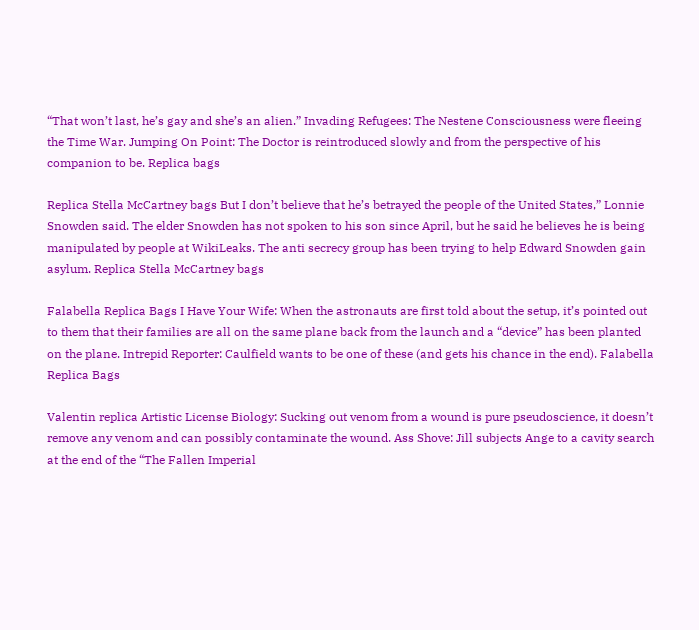“That won’t last, he’s gay and she’s an alien.” Invading Refugees: The Nestene Consciousness were fleeing the Time War. Jumping On Point: The Doctor is reintroduced slowly and from the perspective of his companion to be. Replica bags

Replica Stella McCartney bags But I don’t believe that he’s betrayed the people of the United States,” Lonnie Snowden said. The elder Snowden has not spoken to his son since April, but he said he believes he is being manipulated by people at WikiLeaks. The anti secrecy group has been trying to help Edward Snowden gain asylum. Replica Stella McCartney bags

Falabella Replica Bags I Have Your Wife: When the astronauts are first told about the setup, it’s pointed out to them that their families are all on the same plane back from the launch and a “device” has been planted on the plane. Intrepid Reporter: Caulfield wants to be one of these (and gets his chance in the end). Falabella Replica Bags

Valentin replica Artistic License Biology: Sucking out venom from a wound is pure pseudoscience, it doesn’t remove any venom and can possibly contaminate the wound. Ass Shove: Jill subjects Ange to a cavity search at the end of the “The Fallen Imperial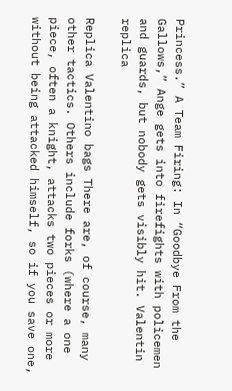Princess.” A Team Firing: In “Goodbye From the Gallows,” Ange gets into firefights with policemen and guards, but nobody gets visibly hit. Valentin replica

Replica Valentino bags There are, of course, many other tactics. Others include forks (where a one piece, often a knight, attacks two pieces or more without being attacked himself, so if you save one,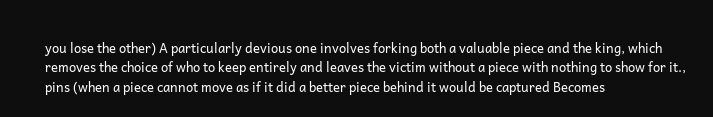you lose the other) A particularly devious one involves forking both a valuable piece and the king, which removes the choice of who to keep entirely and leaves the victim without a piece with nothing to show for it., pins (when a piece cannot move as if it did a better piece behind it would be captured Becomes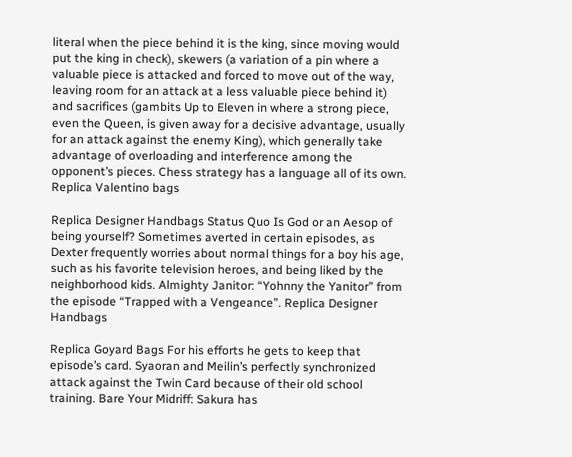literal when the piece behind it is the king, since moving would put the king in check), skewers (a variation of a pin where a valuable piece is attacked and forced to move out of the way, leaving room for an attack at a less valuable piece behind it) and sacrifices (gambits Up to Eleven in where a strong piece, even the Queen, is given away for a decisive advantage, usually for an attack against the enemy King), which generally take advantage of overloading and interference among the opponent’s pieces. Chess strategy has a language all of its own. Replica Valentino bags

Replica Designer Handbags Status Quo Is God or an Aesop of being yourself? Sometimes averted in certain episodes, as Dexter frequently worries about normal things for a boy his age, such as his favorite television heroes, and being liked by the neighborhood kids. Almighty Janitor: “Yohnny the Yanitor” from the episode “Trapped with a Vengeance”. Replica Designer Handbags

Replica Goyard Bags For his efforts he gets to keep that episode’s card. Syaoran and Meilin’s perfectly synchronized attack against the Twin Card because of their old school training. Bare Your Midriff: Sakura has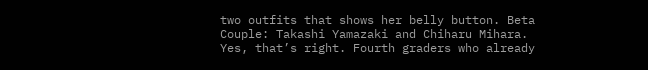two outfits that shows her belly button. Beta Couple: Takashi Yamazaki and Chiharu Mihara. Yes, that’s right. Fourth graders who already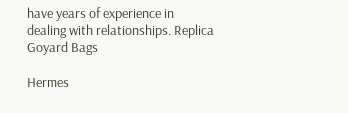have years of experience in dealing with relationships. Replica Goyard Bags

Hermes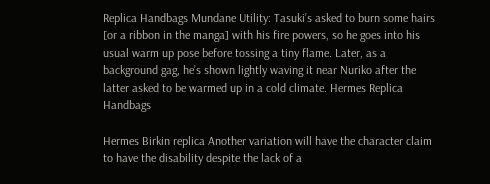Replica Handbags Mundane Utility: Tasuki’s asked to burn some hairs [or a ribbon in the manga] with his fire powers, so he goes into his usual warm up pose before tossing a tiny flame. Later, as a background gag, he’s shown lightly waving it near Nuriko after the latter asked to be warmed up in a cold climate. Hermes Replica Handbags

Hermes Birkin replica Another variation will have the character claim to have the disability despite the lack of a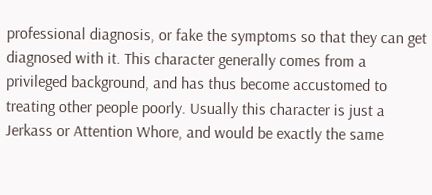professional diagnosis, or fake the symptoms so that they can get diagnosed with it. This character generally comes from a privileged background, and has thus become accustomed to treating other people poorly. Usually this character is just a Jerkass or Attention Whore, and would be exactly the same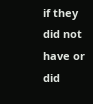if they did not have or did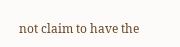not claim to have the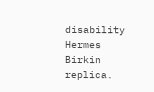disability Hermes Birkin replica.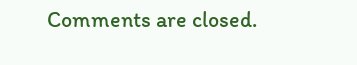Comments are closed.